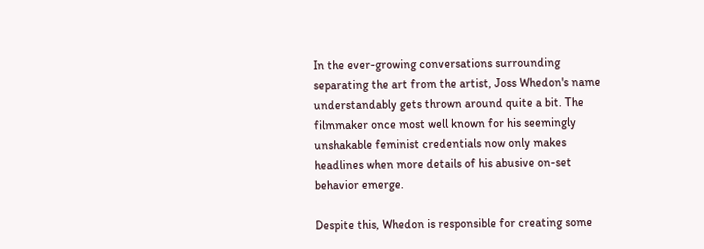In the ever-growing conversations surrounding separating the art from the artist, Joss Whedon's name understandably gets thrown around quite a bit. The filmmaker once most well known for his seemingly unshakable feminist credentials now only makes headlines when more details of his abusive on-set behavior emerge.

Despite this, Whedon is responsible for creating some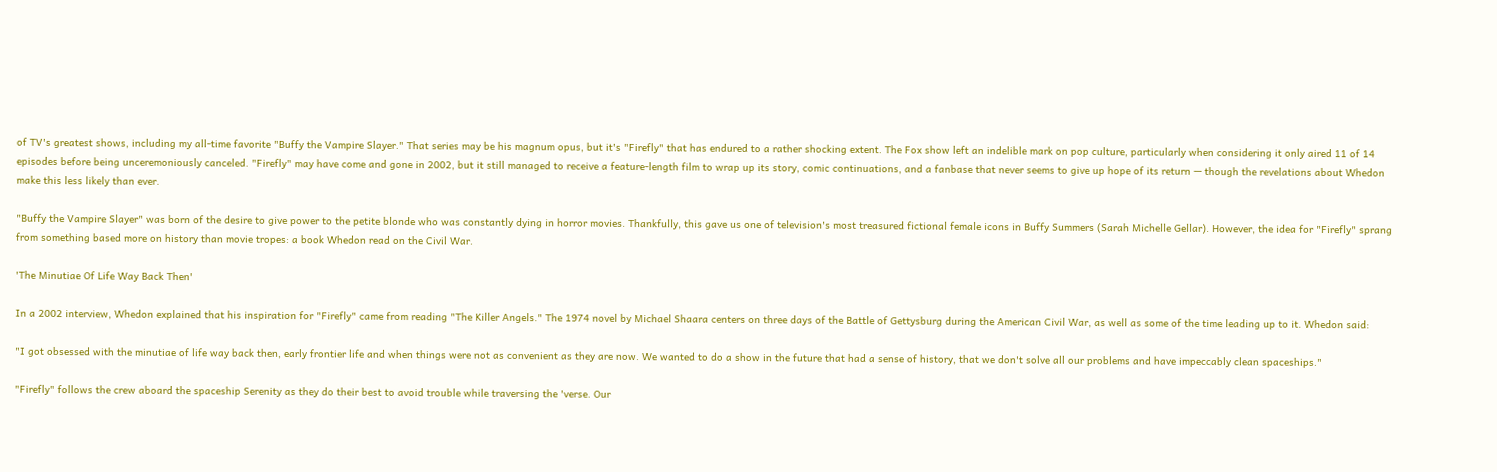of TV's greatest shows, including my all-time favorite "Buffy the Vampire Slayer." That series may be his magnum opus, but it's "Firefly" that has endured to a rather shocking extent. The Fox show left an indelible mark on pop culture, particularly when considering it only aired 11 of 14 episodes before being unceremoniously canceled. "Firefly" may have come and gone in 2002, but it still managed to receive a feature-length film to wrap up its story, comic continuations, and a fanbase that never seems to give up hope of its return — though the revelations about Whedon make this less likely than ever.

"Buffy the Vampire Slayer" was born of the desire to give power to the petite blonde who was constantly dying in horror movies. Thankfully, this gave us one of television's most treasured fictional female icons in Buffy Summers (Sarah Michelle Gellar). However, the idea for "Firefly" sprang from something based more on history than movie tropes: a book Whedon read on the Civil War.

'The Minutiae Of Life Way Back Then'

In a 2002 interview, Whedon explained that his inspiration for "Firefly" came from reading "The Killer Angels." The 1974 novel by Michael Shaara centers on three days of the Battle of Gettysburg during the American Civil War, as well as some of the time leading up to it. Whedon said:

"I got obsessed with the minutiae of life way back then, early frontier life and when things were not as convenient as they are now. We wanted to do a show in the future that had a sense of history, that we don't solve all our problems and have impeccably clean spaceships."

"Firefly" follows the crew aboard the spaceship Serenity as they do their best to avoid trouble while traversing the 'verse. Our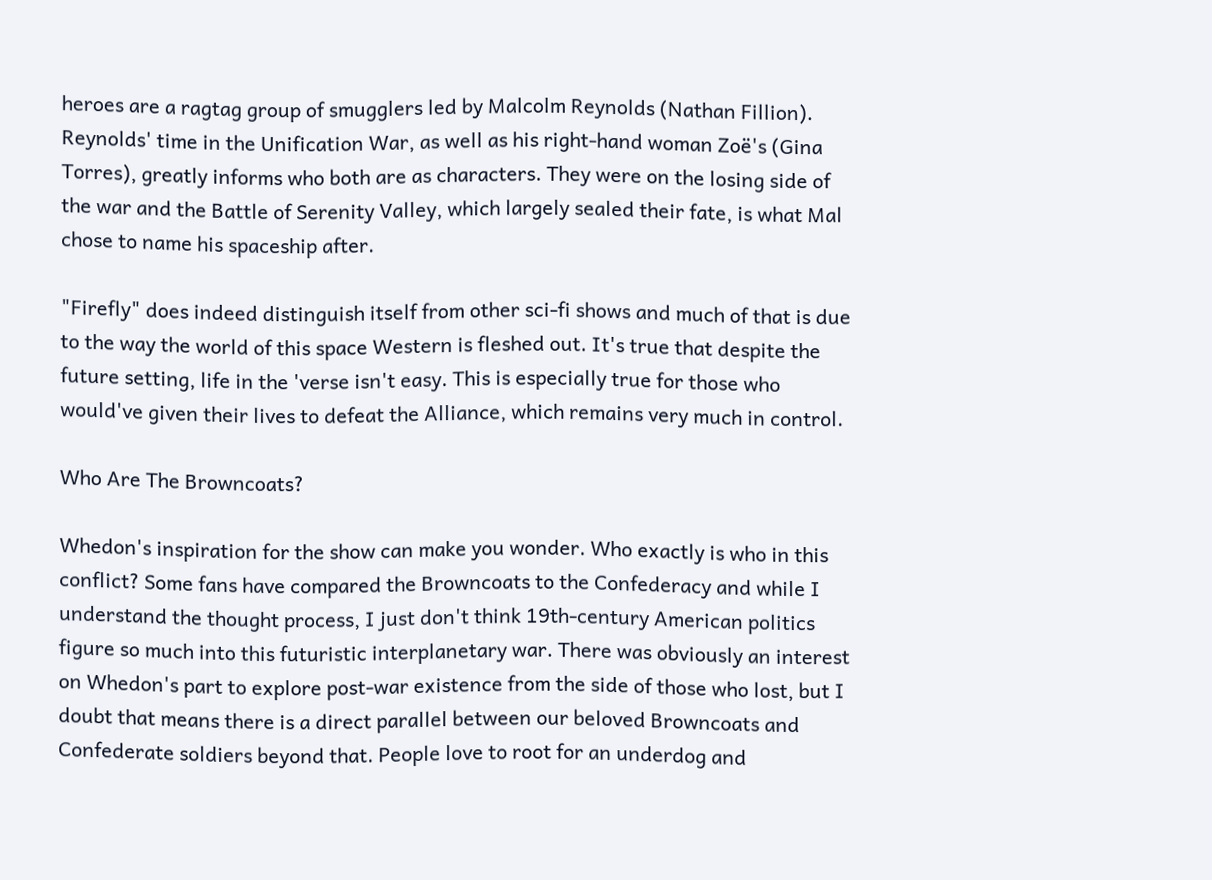heroes are a ragtag group of smugglers led by Malcolm Reynolds (Nathan Fillion). Reynolds' time in the Unification War, as well as his right-hand woman Zoë's (Gina Torres), greatly informs who both are as characters. They were on the losing side of the war and the Battle of Serenity Valley, which largely sealed their fate, is what Mal chose to name his spaceship after.

"Firefly" does indeed distinguish itself from other sci-fi shows and much of that is due to the way the world of this space Western is fleshed out. It's true that despite the future setting, life in the 'verse isn't easy. This is especially true for those who would've given their lives to defeat the Alliance, which remains very much in control.

Who Are The Browncoats?

Whedon's inspiration for the show can make you wonder. Who exactly is who in this conflict? Some fans have compared the Browncoats to the Confederacy and while I understand the thought process, I just don't think 19th-century American politics figure so much into this futuristic interplanetary war. There was obviously an interest on Whedon's part to explore post-war existence from the side of those who lost, but I doubt that means there is a direct parallel between our beloved Browncoats and Confederate soldiers beyond that. People love to root for an underdog and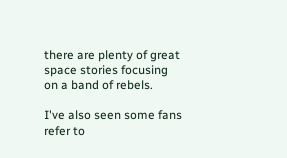there are plenty of great space stories focusing on a band of rebels.

I've also seen some fans refer to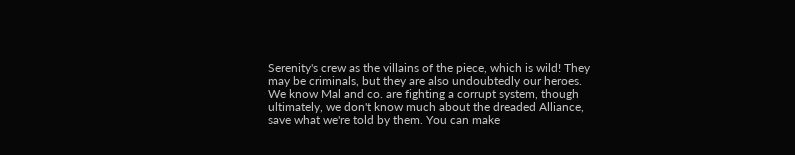Serenity's crew as the villains of the piece, which is wild! They may be criminals, but they are also undoubtedly our heroes. We know Mal and co. are fighting a corrupt system, though ultimately, we don't know much about the dreaded Alliance, save what we're told by them. You can make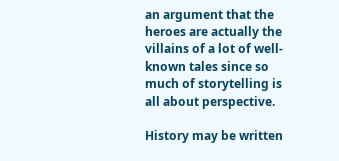an argument that the heroes are actually the villains of a lot of well-known tales since so much of storytelling is all about perspective.

History may be written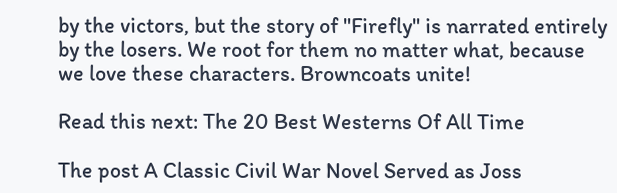by the victors, but the story of "Firefly" is narrated entirely by the losers. We root for them no matter what, because we love these characters. Browncoats unite!

Read this next: The 20 Best Westerns Of All Time

The post A Classic Civil War Novel Served as Joss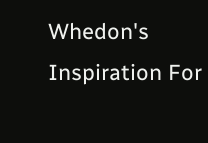Whedon's Inspiration For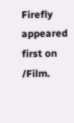Firefly appeared first on /Film.